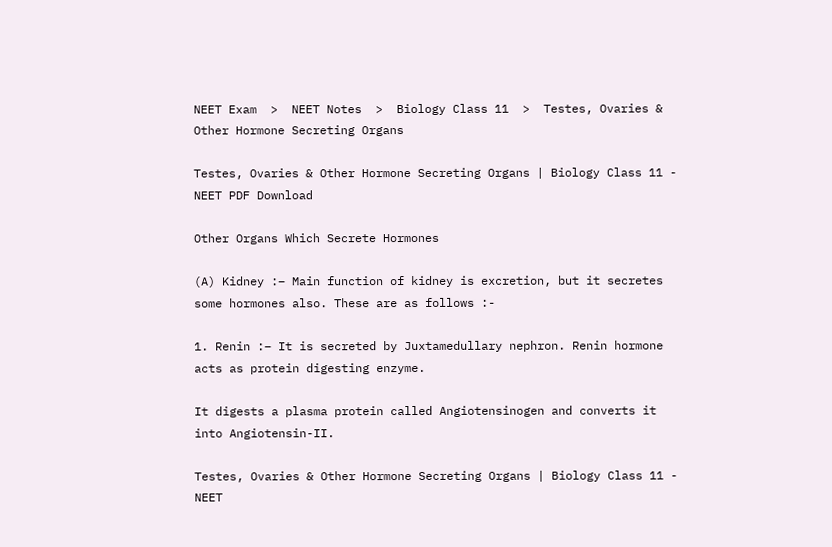NEET Exam  >  NEET Notes  >  Biology Class 11  >  Testes, Ovaries & Other Hormone Secreting Organs

Testes, Ovaries & Other Hormone Secreting Organs | Biology Class 11 - NEET PDF Download

Other Organs Which Secrete Hormones

(A) Kidney :– Main function of kidney is excretion, but it secretes some hormones also. These are as follows :-

1. Renin :– It is secreted by Juxtamedullary nephron. Renin hormone acts as protein digesting enzyme.

It digests a plasma protein called Angiotensinogen and converts it into Angiotensin-II.

Testes, Ovaries & Other Hormone Secreting Organs | Biology Class 11 - NEET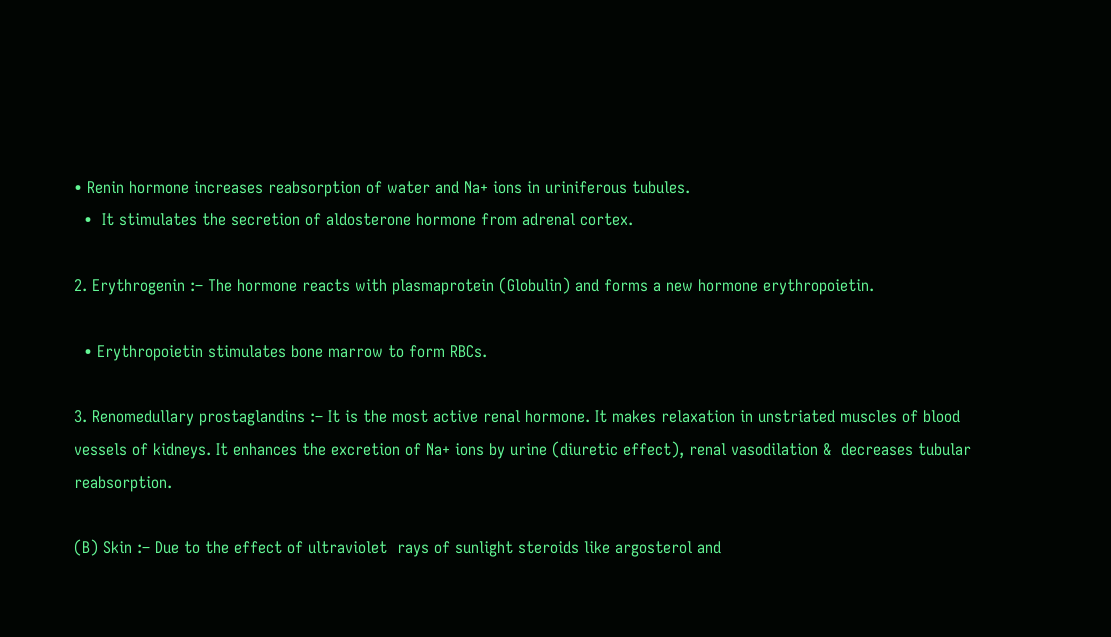• Renin hormone increases reabsorption of water and Na+ ions in uriniferous tubules.
  •  It stimulates the secretion of aldosterone hormone from adrenal cortex.

2. Erythrogenin :– The hormone reacts with plasmaprotein (Globulin) and forms a new hormone erythropoietin.

  • Erythropoietin stimulates bone marrow to form RBCs.

3. Renomedullary prostaglandins :– It is the most active renal hormone. It makes relaxation in unstriated muscles of blood vessels of kidneys. It enhances the excretion of Na+ ions by urine (diuretic effect), renal vasodilation &  decreases tubular reabsorption.

(B) Skin :– Due to the effect of ultraviolet  rays of sunlight steroids like argosterol and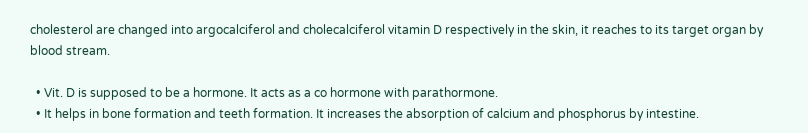cholesterol are changed into argocalciferol and cholecalciferol vitamin D respectively in the skin, it reaches to its target organ by blood stream.

  • Vit. D is supposed to be a hormone. It acts as a co hormone with parathormone.
  • It helps in bone formation and teeth formation. It increases the absorption of calcium and phosphorus by intestine.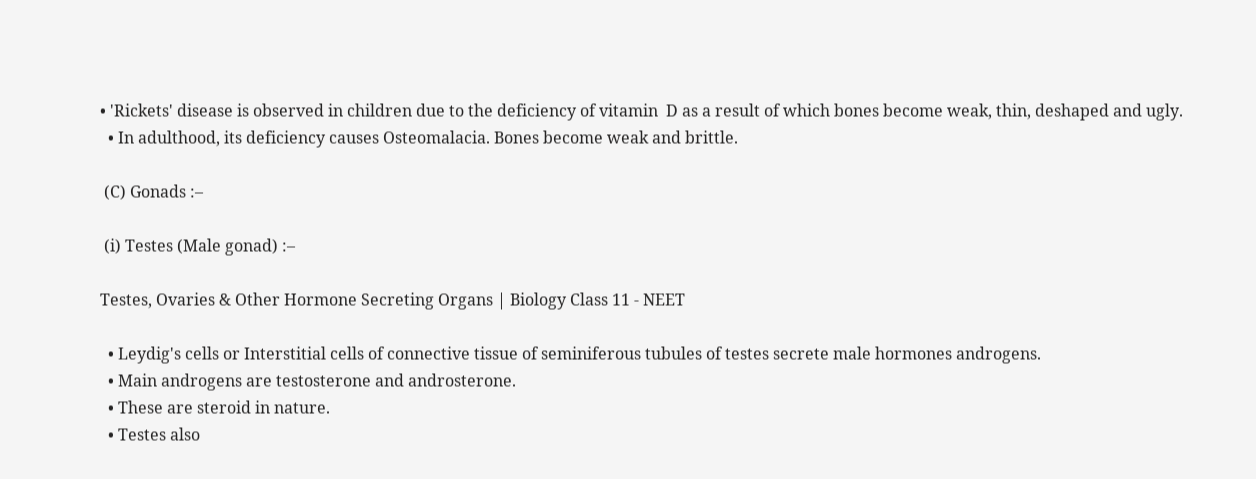• 'Rickets' disease is observed in children due to the deficiency of vitamin  D as a result of which bones become weak, thin, deshaped and ugly.
  • In adulthood, its deficiency causes Osteomalacia. Bones become weak and brittle.

 (C) Gonads :–

 (i) Testes (Male gonad) :–

Testes, Ovaries & Other Hormone Secreting Organs | Biology Class 11 - NEET

  • Leydig's cells or Interstitial cells of connective tissue of seminiferous tubules of testes secrete male hormones androgens.
  • Main androgens are testosterone and androsterone.
  • These are steroid in nature.
  • Testes also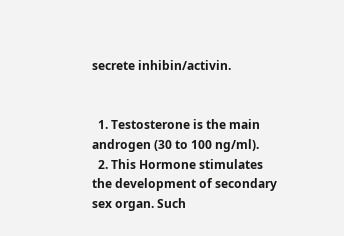secrete inhibin/activin.


  1. Testosterone is the main androgen (30 to 100 ng/ml).
  2. This Hormone stimulates the development of secondary sex organ. Such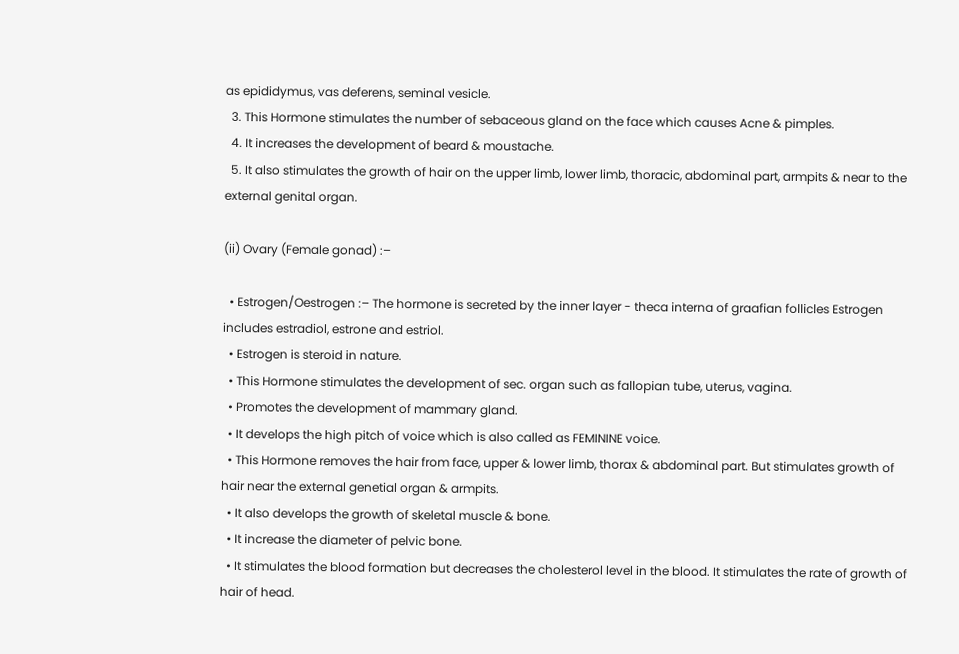as epididymus, vas deferens, seminal vesicle.
  3. This Hormone stimulates the number of sebaceous gland on the face which causes Acne & pimples.
  4. It increases the development of beard & moustache.
  5. It also stimulates the growth of hair on the upper limb, lower limb, thoracic, abdominal part, armpits & near to the external genital organ.

(ii) Ovary (Female gonad) :–

  • Estrogen/Oestrogen :– The hormone is secreted by the inner layer - theca interna of graafian follicles Estrogen includes estradiol, estrone and estriol.
  • Estrogen is steroid in nature.
  • This Hormone stimulates the development of sec. organ such as fallopian tube, uterus, vagina.
  • Promotes the development of mammary gland.
  • It develops the high pitch of voice which is also called as FEMININE voice.
  • This Hormone removes the hair from face, upper & lower limb, thorax & abdominal part. But stimulates growth of hair near the external genetial organ & armpits.
  • It also develops the growth of skeletal muscle & bone.
  • It increase the diameter of pelvic bone.
  • It stimulates the blood formation but decreases the cholesterol level in the blood. It stimulates the rate of growth of hair of head.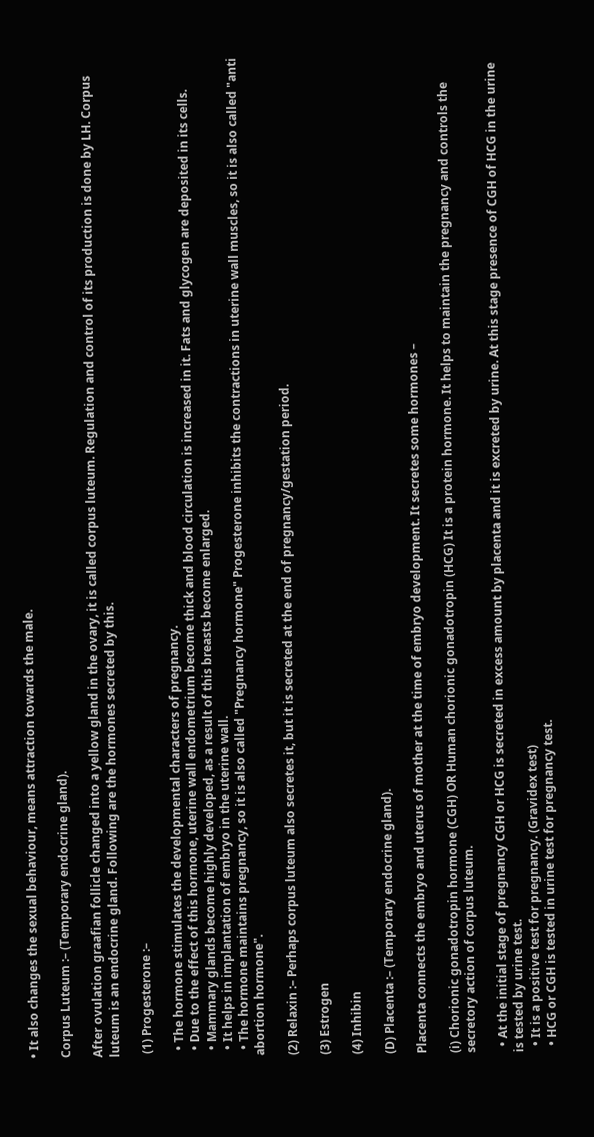• It also changes the sexual behaviour, means attraction towards the male.

Corpus Luteum :– (Temporary endocrine gland).

After ovulation graafian follicle changed into a yellow gland in the ovary, it is called corpus luteum. Regulation and control of its production is done by LH. Corpus luteum is an endocrine gland. Following are the hormones secreted by this.

 (1) Progesterone :–

  • The hormone stimulates the developmental characters of pregnancy.
  • Due to the effect of this hormone, uterine wall endometrium become thick and blood circulation is increased in it. Fats and glycogen are deposited in its cells.
  • Mammary glands become highly developed, as a result of this breasts become enlarged.
  • It helps in implantation of embryo in the uterine wall.
  • The hormone maintains pregnancy, so it is also called "Pregnancy hormone" Progesterone inhibits the contractions in uterine wall muscles, so it is also called "anti abortion hormone".

(2) Relaxin :– Perhaps corpus luteum also secretes it, but it is secreted at the end of pregnancy/gestation period.

(3) Estrogen

(4) Inhibin

(D) Placenta :– (Temporary endocrine gland).

Placenta connects the embryo and uterus of mother at the time of embryo development. It secretes some hormones –

(i) Chorionic gonadotropin hormone (CGH) OR Human chorionic gonadotropin (HCG) It is a protein hormone. It helps to maintain the pregnancy and controls the secretory action of corpus luteum.

  • At the initial stage of pregnancy CGH or HCG is secreted in excess amount by placenta and it is excreted by urine. At this stage presence of CGH of HCG in the urine is tested by urine test.
  • It is a positive test for pregnancy. (Gravidex test)
  • HCG or CGH is tested in urine test for pregnancy test.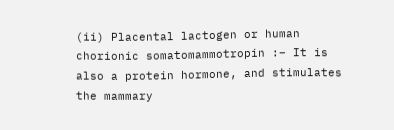(ii) Placental lactogen or human chorionic somatomammotropin :– It is also a protein hormone, and stimulates the mammary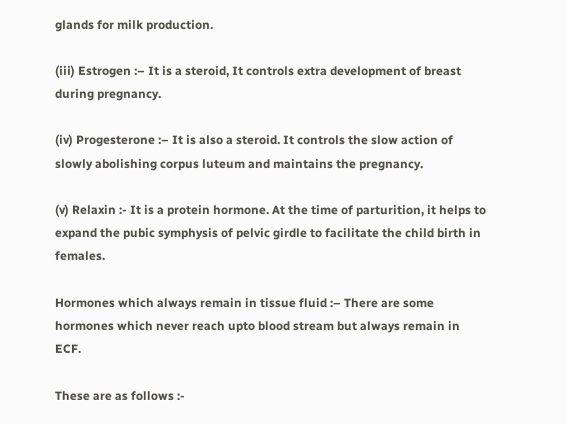glands for milk production.

(iii) Estrogen :– It is a steroid, It controls extra development of breast during pregnancy.

(iv) Progesterone :– It is also a steroid. It controls the slow action of slowly abolishing corpus luteum and maintains the pregnancy.

(v) Relaxin :- It is a protein hormone. At the time of parturition, it helps to expand the pubic symphysis of pelvic girdle to facilitate the child birth in females.

Hormones which always remain in tissue fluid :– There are some hormones which never reach upto blood stream but always remain in ECF.

These are as follows :-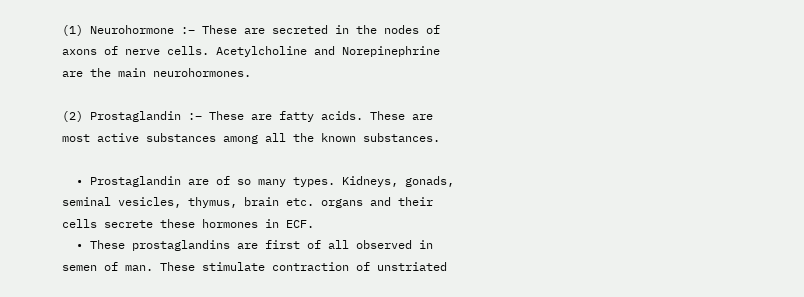(1) Neurohormone :– These are secreted in the nodes of axons of nerve cells. Acetylcholine and Norepinephrine are the main neurohormones.

(2) Prostaglandin :– These are fatty acids. These are most active substances among all the known substances.

  • Prostaglandin are of so many types. Kidneys, gonads, seminal vesicles, thymus, brain etc. organs and their cells secrete these hormones in ECF.
  • These prostaglandins are first of all observed in semen of man. These stimulate contraction of unstriated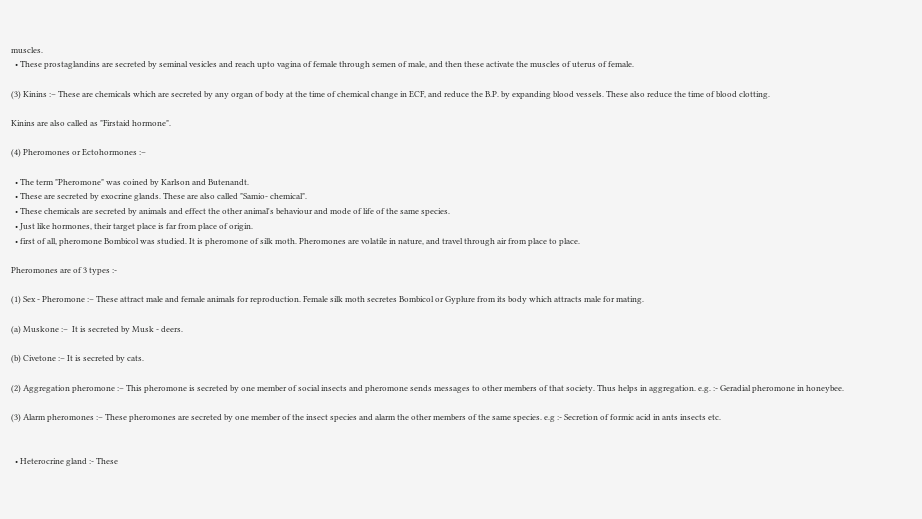muscles.
  • These prostaglandins are secreted by seminal vesicles and reach upto vagina of female through semen of male, and then these activate the muscles of uterus of female.

(3) Kinins :– These are chemicals which are secreted by any organ of body at the time of chemical change in ECF, and reduce the B.P. by expanding blood vessels. These also reduce the time of blood clotting.

Kinins are also called as "Firstaid hormone".

(4) Pheromones or Ectohormones :–

  • The term "Pheromone" was coined by Karlson and Butenandt.
  • These are secreted by exocrine glands. These are also called "Samio- chemical".
  • These chemicals are secreted by animals and effect the other animal's behaviour and mode of life of the same species.
  • Just like hormones, their target place is far from place of origin.
  • first of all, pheromone Bombicol was studied. It is pheromone of silk moth. Pheromones are volatile in nature, and travel through air from place to place.

Pheromones are of 3 types :-

(1) Sex - Pheromone :– These attract male and female animals for reproduction. Female silk moth secretes Bombicol or Gyplure from its body which attracts male for mating.

(a) Muskone :–  It is secreted by Musk - deers.

(b) Civetone :– It is secreted by cats.

(2) Aggregation pheromone :– This pheromone is secreted by one member of social insects and pheromone sends messages to other members of that society. Thus helps in aggregation. e.g. :- Geradial pheromone in honeybee.

(3) Alarm pheromones :– These pheromones are secreted by one member of the insect species and alarm the other members of the same species. e.g :- Secretion of formic acid in ants insects etc.


  • Heterocrine gland :- These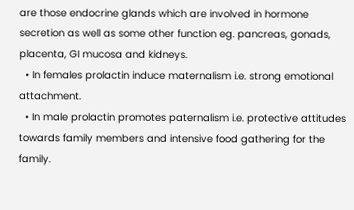are those endocrine glands which are involved in hormone secretion as well as some other function eg. pancreas, gonads, placenta, GI mucosa and kidneys.
  • In females prolactin induce maternalism i.e. strong emotional attachment.
  • In male prolactin promotes paternalism i.e. protective attitudes towards family members and intensive food gathering for the family.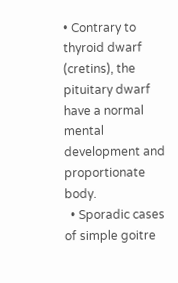• Contrary to thyroid dwarf (cretins), the pituitary dwarf have a normal mental development and proportionate body.
  • Sporadic cases of simple goitre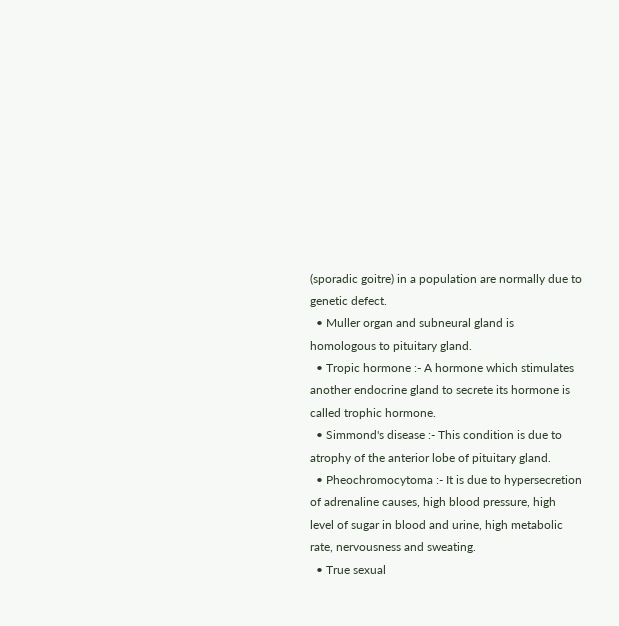(sporadic goitre) in a population are normally due to genetic defect.
  • Muller organ and subneural gland is homologous to pituitary gland.
  • Tropic hormone :- A hormone which stimulates another endocrine gland to secrete its hormone is called trophic hormone.
  • Simmond's disease :- This condition is due to atrophy of the anterior lobe of pituitary gland.
  • Pheochromocytoma :- It is due to hypersecretion of adrenaline causes, high blood pressure, high level of sugar in blood and urine, high metabolic rate, nervousness and sweating.
  • True sexual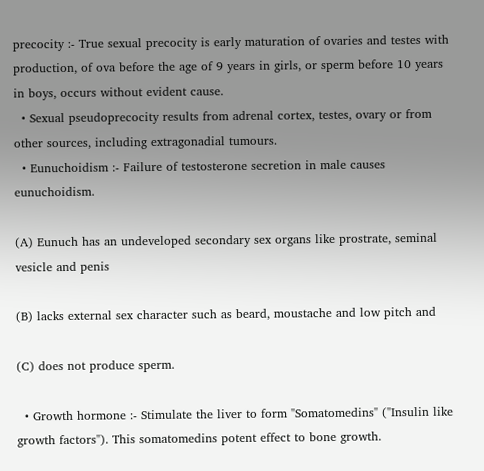precocity :- True sexual precocity is early maturation of ovaries and testes with production, of ova before the age of 9 years in girls, or sperm before 10 years in boys, occurs without evident cause.
  • Sexual pseudoprecocity results from adrenal cortex, testes, ovary or from other sources, including extragonadial tumours.
  • Eunuchoidism :- Failure of testosterone secretion in male causes eunuchoidism.

(A) Eunuch has an undeveloped secondary sex organs like prostrate, seminal vesicle and penis

(B) lacks external sex character such as beard, moustache and low pitch and

(C) does not produce sperm.

  • Growth hormone :- Stimulate the liver to form "Somatomedins" ("Insulin like growth factors"). This somatomedins potent effect to bone growth.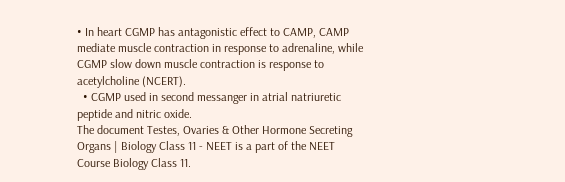• In heart CGMP has antagonistic effect to CAMP, CAMP mediate muscle contraction in response to adrenaline, while CGMP slow down muscle contraction is response to acetylcholine (NCERT).
  • CGMP used in second messanger in atrial natriuretic peptide and nitric oxide.
The document Testes, Ovaries & Other Hormone Secreting Organs | Biology Class 11 - NEET is a part of the NEET Course Biology Class 11.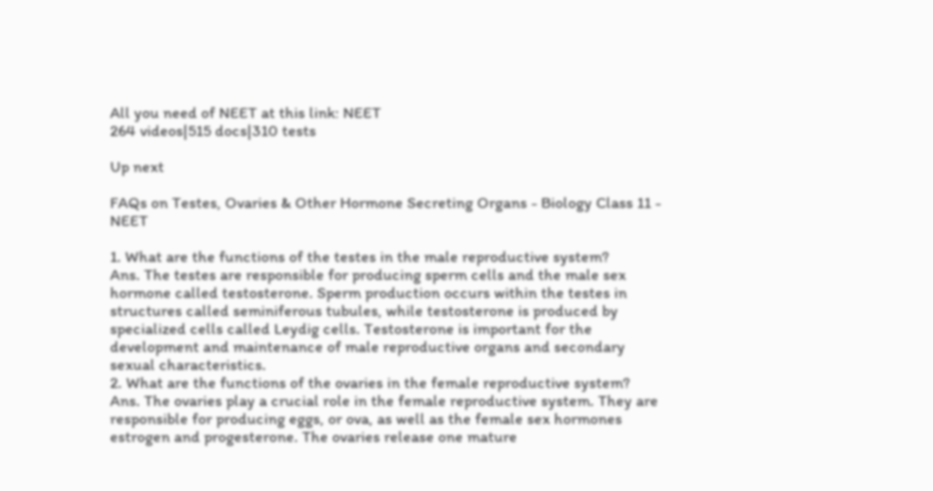All you need of NEET at this link: NEET
264 videos|515 docs|310 tests

Up next

FAQs on Testes, Ovaries & Other Hormone Secreting Organs - Biology Class 11 - NEET

1. What are the functions of the testes in the male reproductive system?
Ans. The testes are responsible for producing sperm cells and the male sex hormone called testosterone. Sperm production occurs within the testes in structures called seminiferous tubules, while testosterone is produced by specialized cells called Leydig cells. Testosterone is important for the development and maintenance of male reproductive organs and secondary sexual characteristics.
2. What are the functions of the ovaries in the female reproductive system?
Ans. The ovaries play a crucial role in the female reproductive system. They are responsible for producing eggs, or ova, as well as the female sex hormones estrogen and progesterone. The ovaries release one mature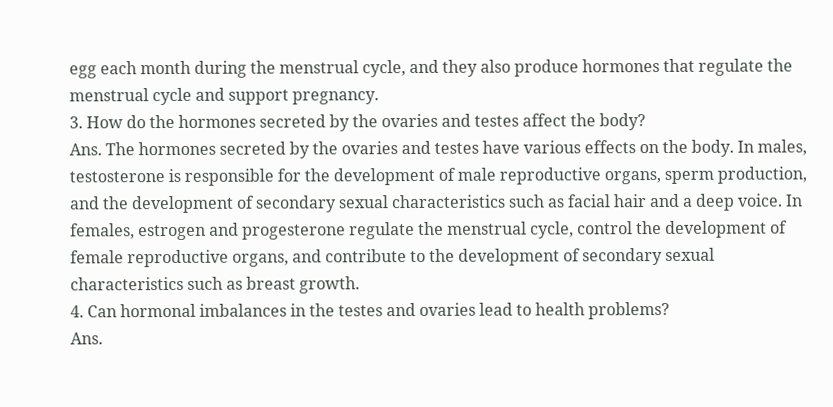egg each month during the menstrual cycle, and they also produce hormones that regulate the menstrual cycle and support pregnancy.
3. How do the hormones secreted by the ovaries and testes affect the body?
Ans. The hormones secreted by the ovaries and testes have various effects on the body. In males, testosterone is responsible for the development of male reproductive organs, sperm production, and the development of secondary sexual characteristics such as facial hair and a deep voice. In females, estrogen and progesterone regulate the menstrual cycle, control the development of female reproductive organs, and contribute to the development of secondary sexual characteristics such as breast growth.
4. Can hormonal imbalances in the testes and ovaries lead to health problems?
Ans.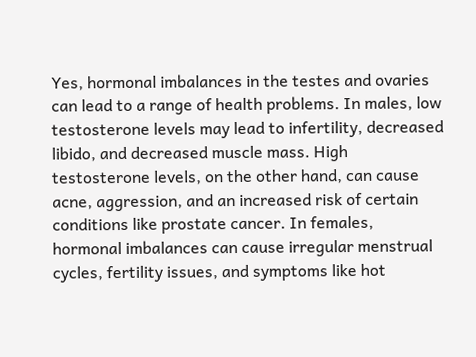Yes, hormonal imbalances in the testes and ovaries can lead to a range of health problems. In males, low testosterone levels may lead to infertility, decreased libido, and decreased muscle mass. High testosterone levels, on the other hand, can cause acne, aggression, and an increased risk of certain conditions like prostate cancer. In females, hormonal imbalances can cause irregular menstrual cycles, fertility issues, and symptoms like hot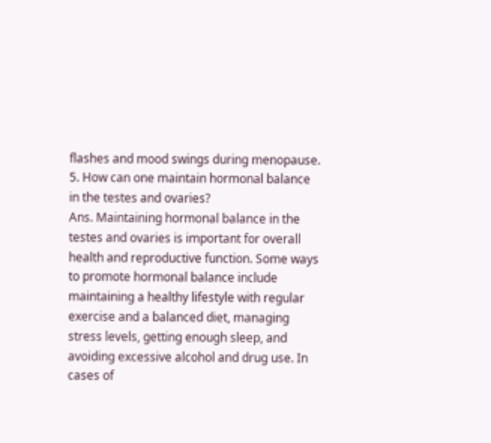flashes and mood swings during menopause.
5. How can one maintain hormonal balance in the testes and ovaries?
Ans. Maintaining hormonal balance in the testes and ovaries is important for overall health and reproductive function. Some ways to promote hormonal balance include maintaining a healthy lifestyle with regular exercise and a balanced diet, managing stress levels, getting enough sleep, and avoiding excessive alcohol and drug use. In cases of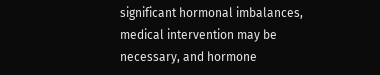significant hormonal imbalances, medical intervention may be necessary, and hormone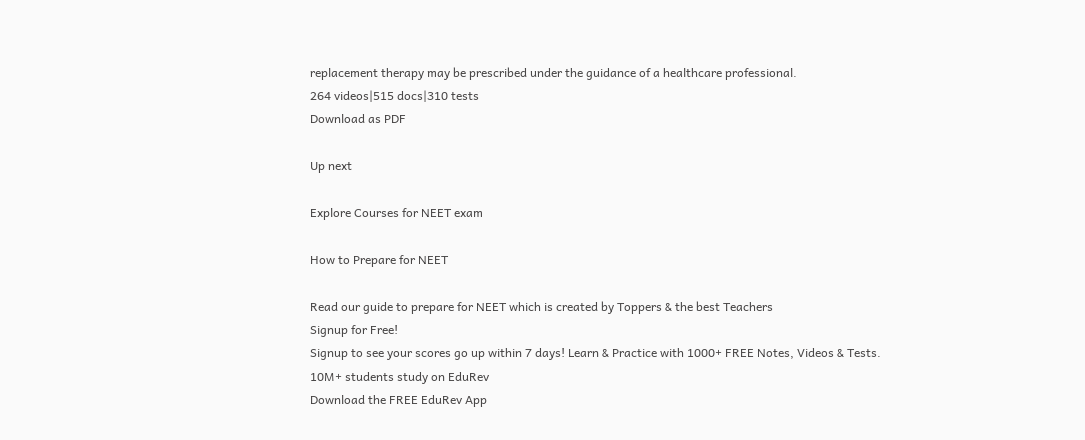replacement therapy may be prescribed under the guidance of a healthcare professional.
264 videos|515 docs|310 tests
Download as PDF

Up next

Explore Courses for NEET exam

How to Prepare for NEET

Read our guide to prepare for NEET which is created by Toppers & the best Teachers
Signup for Free!
Signup to see your scores go up within 7 days! Learn & Practice with 1000+ FREE Notes, Videos & Tests.
10M+ students study on EduRev
Download the FREE EduRev App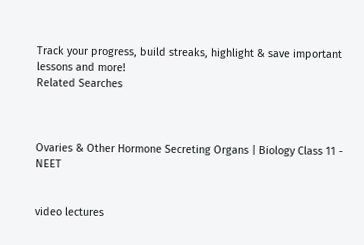Track your progress, build streaks, highlight & save important lessons and more!
Related Searches



Ovaries & Other Hormone Secreting Organs | Biology Class 11 - NEET


video lectures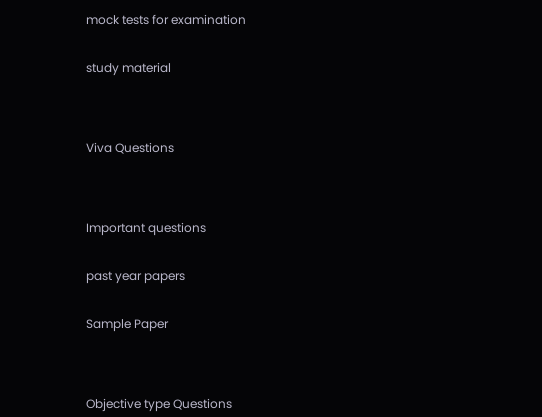mock tests for examination


study material




Viva Questions




Important questions


past year papers


Sample Paper




Objective type Questions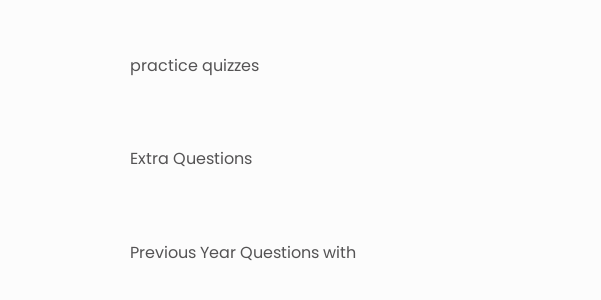practice quizzes


Extra Questions


Previous Year Questions with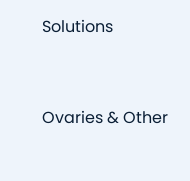Solutions


Ovaries & Other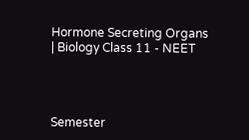Hormone Secreting Organs | Biology Class 11 - NEET




Semester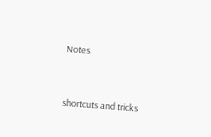Notes


shortcuts and tricks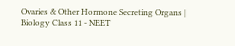Ovaries & Other Hormone Secreting Organs | Biology Class 11 - NEET